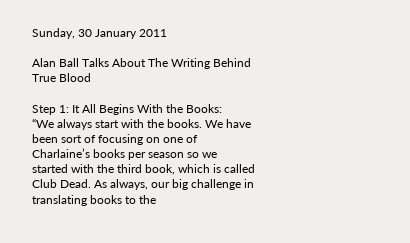Sunday, 30 January 2011

Alan Ball Talks About The Writing Behind True Blood

Step 1: It All Begins With the Books:
“We always start with the books. We have been sort of focusing on one of Charlaine’s books per season so we started with the third book, which is called Club Dead. As always, our big challenge in translating books to the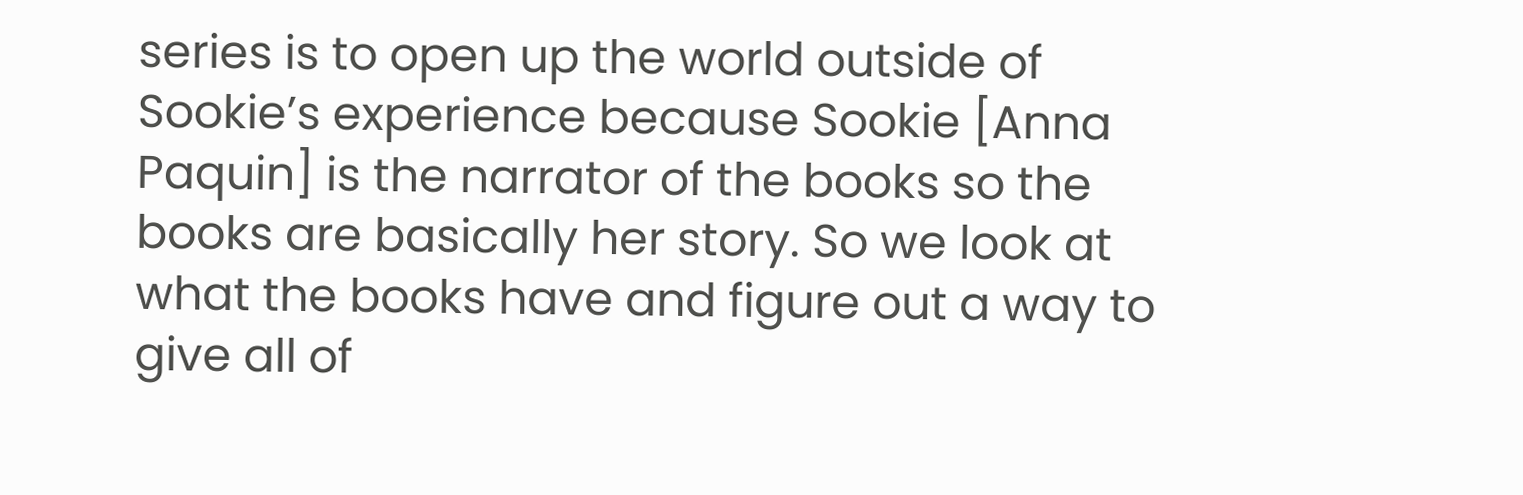series is to open up the world outside of Sookie’s experience because Sookie [Anna Paquin] is the narrator of the books so the books are basically her story. So we look at what the books have and figure out a way to give all of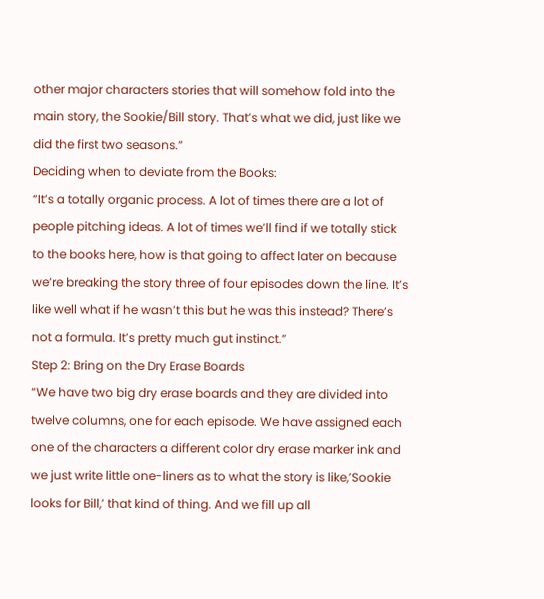other major characters stories that will somehow fold into the main story, the Sookie/Bill story. That’s what we did, just like we did the first two seasons.”
Deciding when to deviate from the Books:
“It’s a totally organic process. A lot of times there are a lot of people pitching ideas. A lot of times we’ll find if we totally stick to the books here, how is that going to affect later on because we’re breaking the story three of four episodes down the line. It’s like well what if he wasn’t this but he was this instead? There’s not a formula. It’s pretty much gut instinct.”
Step 2: Bring on the Dry Erase Boards
“We have two big dry erase boards and they are divided into twelve columns, one for each episode. We have assigned each one of the characters a different color dry erase marker ink and we just write little one-liners as to what the story is like,’Sookie looks for Bill,’ that kind of thing. And we fill up all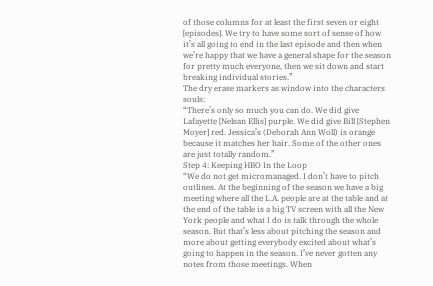of those columns for at least the first seven or eight [episodes]. We try to have some sort of sense of how it’s all going to end in the last episode and then when we’re happy that we have a general shape for the season for pretty much everyone, then we sit down and start breaking individual stories.”
The dry erase markers as window into the characters souls:
“There’s only so much you can do. We did give Lafayette [Nelsan Ellis] purple. We did give Bill [Stephen Moyer] red. Jessica’s (Deborah Ann Woll) is orange because it matches her hair. Some of the other ones are just totally random.”
Step 4: Keeping HBO In the Loop
“We do not get micromanaged. I don’t have to pitch outlines. At the beginning of the season we have a big meeting where all the L.A. people are at the table and at the end of the table is a big TV screen with all the New York people and what I do is talk through the whole season. But that’s less about pitching the season and more about getting everybody excited about what’s going to happen in the season. I’ve never gotten any notes from those meetings. When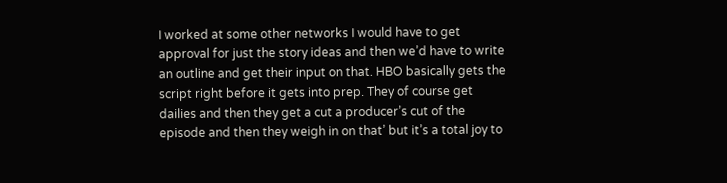I worked at some other networks I would have to get approval for just the story ideas and then we’d have to write an outline and get their input on that. HBO basically gets the script right before it gets into prep. They of course get dailies and then they get a cut a producer’s cut of the episode and then they weigh in on that’ but it’s a total joy to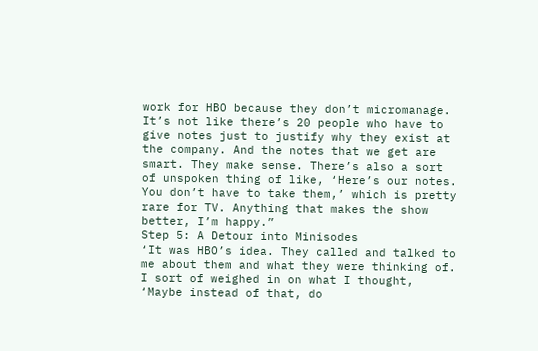work for HBO because they don’t micromanage. It’s not like there’s 20 people who have to give notes just to justify why they exist at the company. And the notes that we get are smart. They make sense. There’s also a sort of unspoken thing of like, ‘Here’s our notes. You don’t have to take them,’ which is pretty rare for TV. Anything that makes the show better, I’m happy.”
Step 5: A Detour into Minisodes
‘It was HBO’s idea. They called and talked to me about them and what they were thinking of. I sort of weighed in on what I thought, ‘Maybe instead of that, do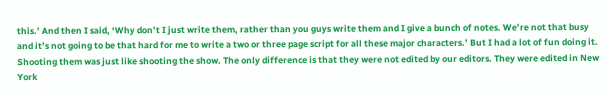this.’ And then I said, ‘Why don’t I just write them, rather than you guys write them and I give a bunch of notes. We’re not that busy and it’s not going to be that hard for me to write a two or three page script for all these major characters.’ But I had a lot of fun doing it. Shooting them was just like shooting the show. The only difference is that they were not edited by our editors. They were edited in New York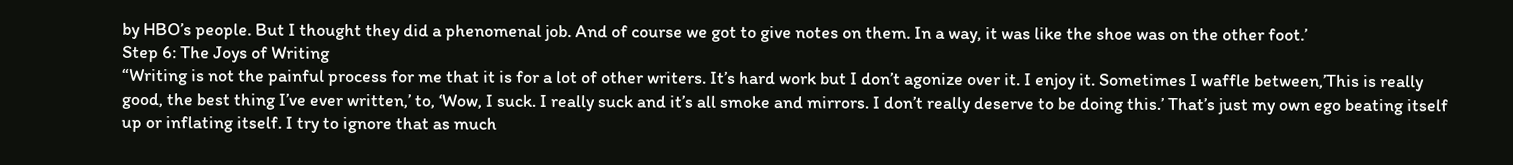by HBO’s people. But I thought they did a phenomenal job. And of course we got to give notes on them. In a way, it was like the shoe was on the other foot.’
Step 6: The Joys of Writing
“Writing is not the painful process for me that it is for a lot of other writers. It’s hard work but I don’t agonize over it. I enjoy it. Sometimes I waffle between,’This is really good, the best thing I’ve ever written,’ to, ‘Wow, I suck. I really suck and it’s all smoke and mirrors. I don’t really deserve to be doing this.’ That’s just my own ego beating itself up or inflating itself. I try to ignore that as much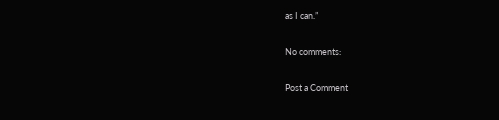as I can.”

No comments:

Post a Comment